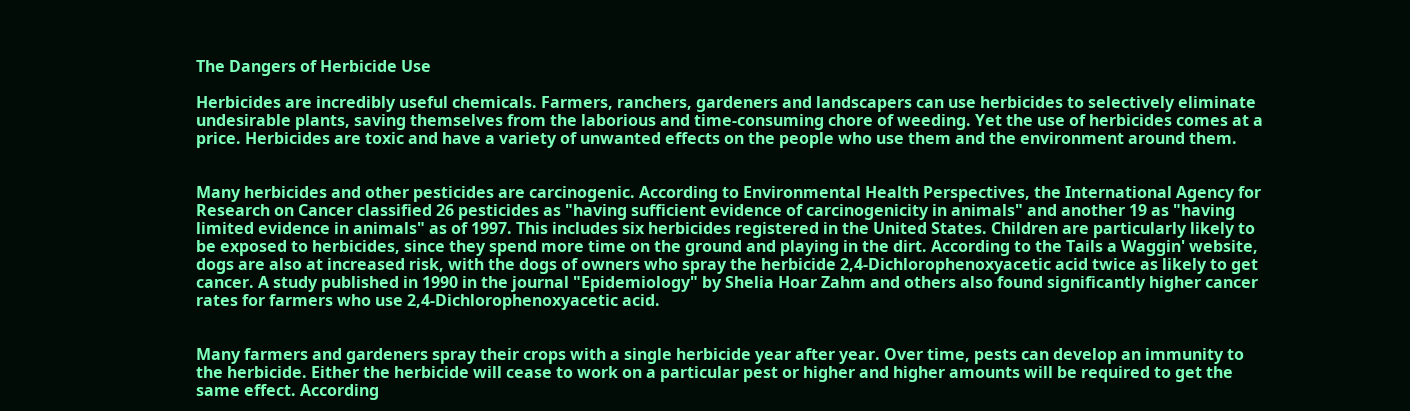The Dangers of Herbicide Use

Herbicides are incredibly useful chemicals. Farmers, ranchers, gardeners and landscapers can use herbicides to selectively eliminate undesirable plants, saving themselves from the laborious and time-consuming chore of weeding. Yet the use of herbicides comes at a price. Herbicides are toxic and have a variety of unwanted effects on the people who use them and the environment around them.


Many herbicides and other pesticides are carcinogenic. According to Environmental Health Perspectives, the International Agency for Research on Cancer classified 26 pesticides as "having sufficient evidence of carcinogenicity in animals" and another 19 as "having limited evidence in animals" as of 1997. This includes six herbicides registered in the United States. Children are particularly likely to be exposed to herbicides, since they spend more time on the ground and playing in the dirt. According to the Tails a Waggin' website, dogs are also at increased risk, with the dogs of owners who spray the herbicide 2,4-Dichlorophenoxyacetic acid twice as likely to get cancer. A study published in 1990 in the journal "Epidemiology" by Shelia Hoar Zahm and others also found significantly higher cancer rates for farmers who use 2,4-Dichlorophenoxyacetic acid.


Many farmers and gardeners spray their crops with a single herbicide year after year. Over time, pests can develop an immunity to the herbicide. Either the herbicide will cease to work on a particular pest or higher and higher amounts will be required to get the same effect. According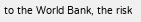to the World Bank, the risk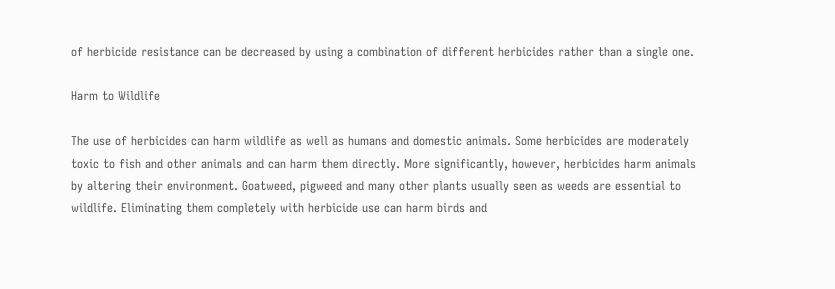of herbicide resistance can be decreased by using a combination of different herbicides rather than a single one.

Harm to Wildlife

The use of herbicides can harm wildlife as well as humans and domestic animals. Some herbicides are moderately toxic to fish and other animals and can harm them directly. More significantly, however, herbicides harm animals by altering their environment. Goatweed, pigweed and many other plants usually seen as weeds are essential to wildlife. Eliminating them completely with herbicide use can harm birds and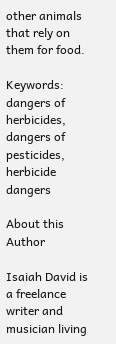other animals that rely on them for food.

Keywords: dangers of herbicides, dangers of pesticides, herbicide dangers

About this Author

Isaiah David is a freelance writer and musician living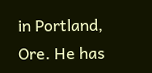in Portland, Ore. He has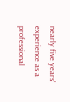nearly five years' experience as a professional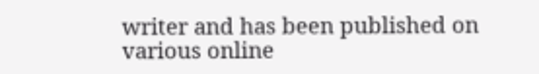writer and has been published on various online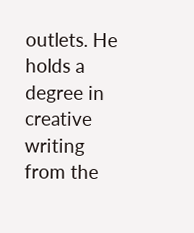outlets. He holds a degree in creative writing from the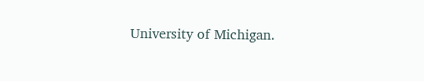University of Michigan.